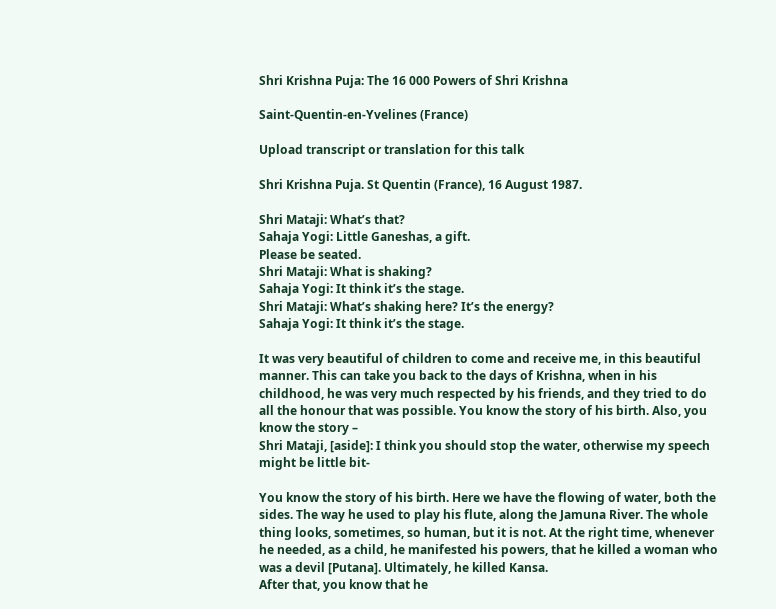Shri Krishna Puja: The 16 000 Powers of Shri Krishna

Saint-Quentin-en-Yvelines (France)

Upload transcript or translation for this talk

Shri Krishna Puja. St Quentin (France), 16 August 1987.

Shri Mataji: What’s that?
Sahaja Yogi: Little Ganeshas, a gift.
Please be seated.
Shri Mataji: What is shaking?
Sahaja Yogi: It think it’s the stage.
Shri Mataji: What’s shaking here? It’s the energy?
Sahaja Yogi: It think it’s the stage.

It was very beautiful of children to come and receive me, in this beautiful manner. This can take you back to the days of Krishna, when in his childhood, he was very much respected by his friends, and they tried to do all the honour that was possible. You know the story of his birth. Also, you know the story –
Shri Mataji, [aside]: I think you should stop the water, otherwise my speech might be little bit-

You know the story of his birth. Here we have the flowing of water, both the sides. The way he used to play his flute, along the Jamuna River. The whole thing looks, sometimes, so human, but it is not. At the right time, whenever he needed, as a child, he manifested his powers, that he killed a woman who was a devil [Putana]. Ultimately, he killed Kansa.
After that, you know that he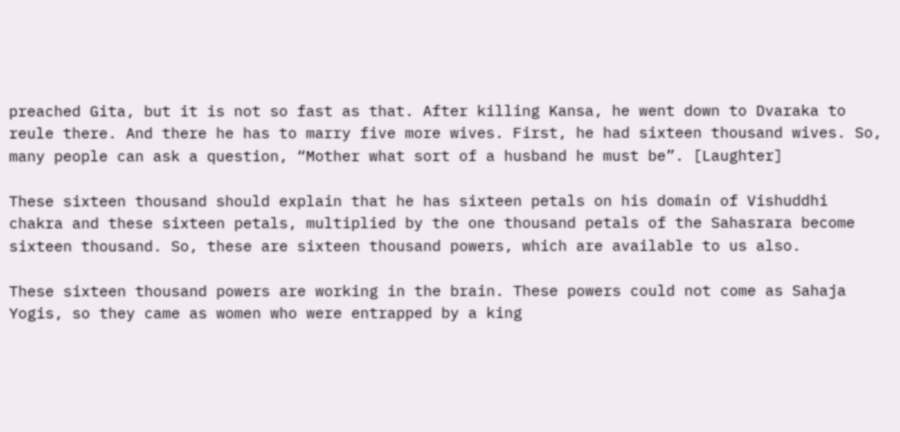preached Gita, but it is not so fast as that. After killing Kansa, he went down to Dvaraka to reule there. And there he has to marry five more wives. First, he had sixteen thousand wives. So, many people can ask a question, “Mother what sort of a husband he must be”. [Laughter]

These sixteen thousand should explain that he has sixteen petals on his domain of Vishuddhi chakra and these sixteen petals, multiplied by the one thousand petals of the Sahasrara become sixteen thousand. So, these are sixteen thousand powers, which are available to us also.

These sixteen thousand powers are working in the brain. These powers could not come as Sahaja Yogis, so they came as women who were entrapped by a king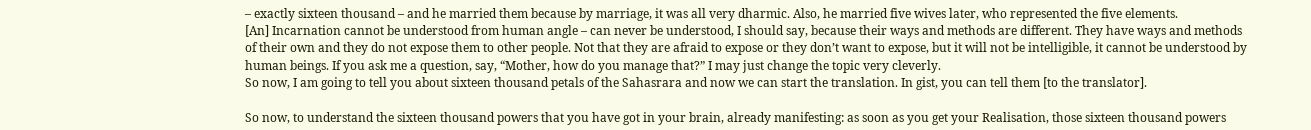– exactly sixteen thousand – and he married them because by marriage, it was all very dharmic. Also, he married five wives later, who represented the five elements.
[An] Incarnation cannot be understood from human angle – can never be understood, I should say, because their ways and methods are different. They have ways and methods of their own and they do not expose them to other people. Not that they are afraid to expose or they don’t want to expose, but it will not be intelligible, it cannot be understood by human beings. If you ask me a question, say, “Mother, how do you manage that?” I may just change the topic very cleverly.
So now, I am going to tell you about sixteen thousand petals of the Sahasrara and now we can start the translation. In gist, you can tell them [to the translator].

So now, to understand the sixteen thousand powers that you have got in your brain, already manifesting: as soon as you get your Realisation, those sixteen thousand powers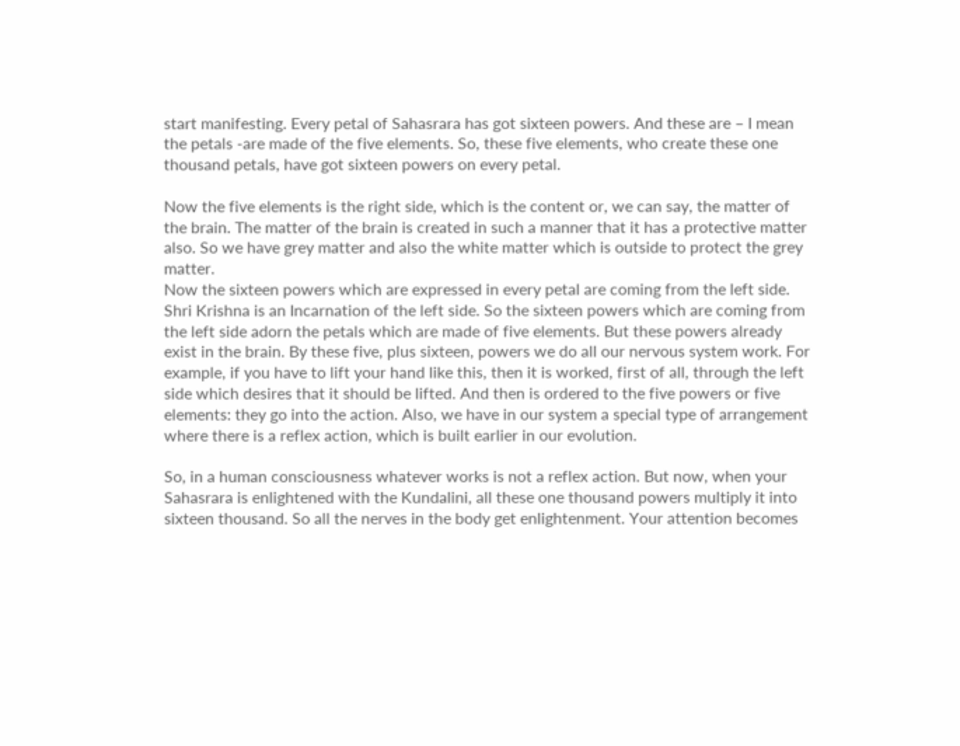start manifesting. Every petal of Sahasrara has got sixteen powers. And these are – I mean the petals -are made of the five elements. So, these five elements, who create these one thousand petals, have got sixteen powers on every petal.

Now the five elements is the right side, which is the content or, we can say, the matter of the brain. The matter of the brain is created in such a manner that it has a protective matter also. So we have grey matter and also the white matter which is outside to protect the grey matter.
Now the sixteen powers which are expressed in every petal are coming from the left side. Shri Krishna is an Incarnation of the left side. So the sixteen powers which are coming from the left side adorn the petals which are made of five elements. But these powers already exist in the brain. By these five, plus sixteen, powers we do all our nervous system work. For example, if you have to lift your hand like this, then it is worked, first of all, through the left side which desires that it should be lifted. And then is ordered to the five powers or five elements: they go into the action. Also, we have in our system a special type of arrangement where there is a reflex action, which is built earlier in our evolution.

So, in a human consciousness whatever works is not a reflex action. But now, when your Sahasrara is enlightened with the Kundalini, all these one thousand powers multiply it into sixteen thousand. So all the nerves in the body get enlightenment. Your attention becomes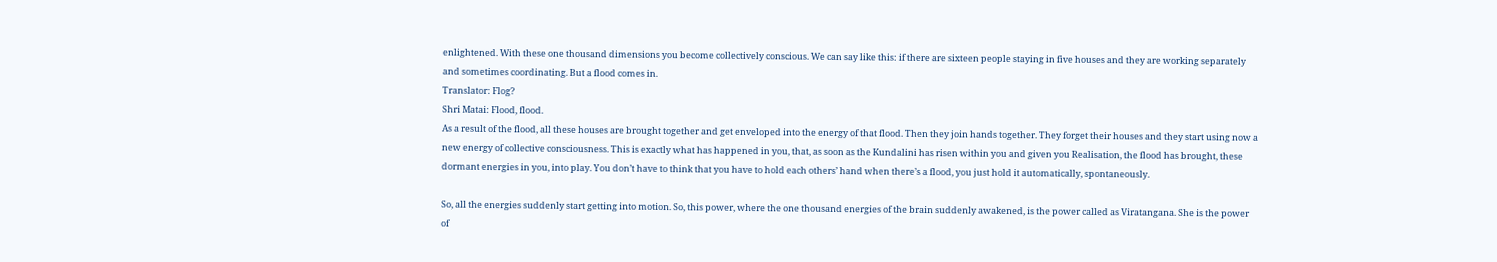enlightened. With these one thousand dimensions you become collectively conscious. We can say like this: if there are sixteen people staying in five houses and they are working separately and sometimes coordinating. But a flood comes in.
Translator: Flog?
Shri Matai: Flood, flood.
As a result of the flood, all these houses are brought together and get enveloped into the energy of that flood. Then they join hands together. They forget their houses and they start using now a new energy of collective consciousness. This is exactly what has happened in you, that, as soon as the Kundalini has risen within you and given you Realisation, the flood has brought, these dormant energies in you, into play. You don’t have to think that you have to hold each others’ hand when there’s a flood, you just hold it automatically, spontaneously.

So, all the energies suddenly start getting into motion. So, this power, where the one thousand energies of the brain suddenly awakened, is the power called as Viratangana. She is the power of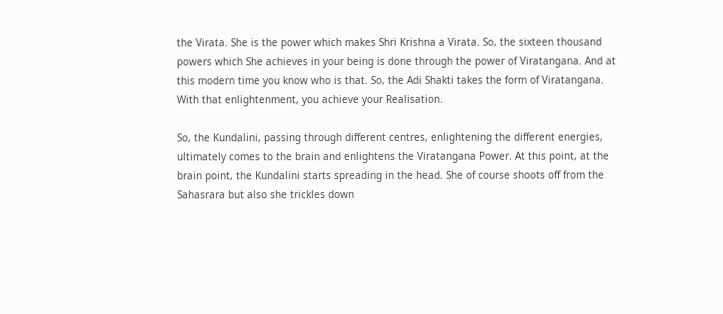the Virata. She is the power which makes Shri Krishna a Virata. So, the sixteen thousand powers which She achieves in your being is done through the power of Viratangana. And at this modern time you know who is that. So, the Adi Shakti takes the form of Viratangana. With that enlightenment, you achieve your Realisation.

So, the Kundalini, passing through different centres, enlightening the different energies, ultimately comes to the brain and enlightens the Viratangana Power. At this point, at the brain point, the Kundalini starts spreading in the head. She of course shoots off from the Sahasrara but also she trickles down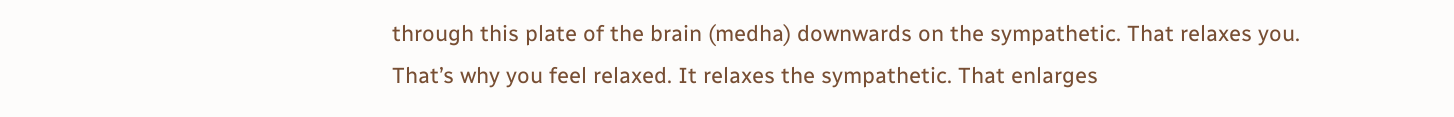through this plate of the brain (medha) downwards on the sympathetic. That relaxes you. That’s why you feel relaxed. It relaxes the sympathetic. That enlarges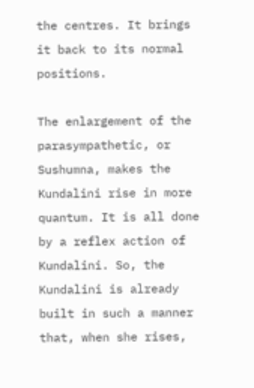the centres. It brings it back to its normal positions.

The enlargement of the parasympathetic, or Sushumna, makes the Kundalini rise in more quantum. It is all done by a reflex action of Kundalini. So, the Kundalini is already built in such a manner that, when she rises,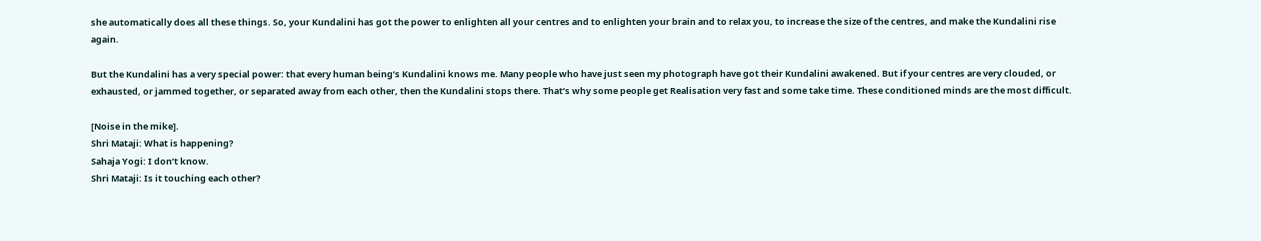she automatically does all these things. So, your Kundalini has got the power to enlighten all your centres and to enlighten your brain and to relax you, to increase the size of the centres, and make the Kundalini rise again.

But the Kundalini has a very special power: that every human being’s Kundalini knows me. Many people who have just seen my photograph have got their Kundalini awakened. But if your centres are very clouded, or exhausted, or jammed together, or separated away from each other, then the Kundalini stops there. That’s why some people get Realisation very fast and some take time. These conditioned minds are the most difficult.

[Noise in the mike].
Shri Mataji: What is happening?
Sahaja Yogi: I don’t know.
Shri Mataji: Is it touching each other?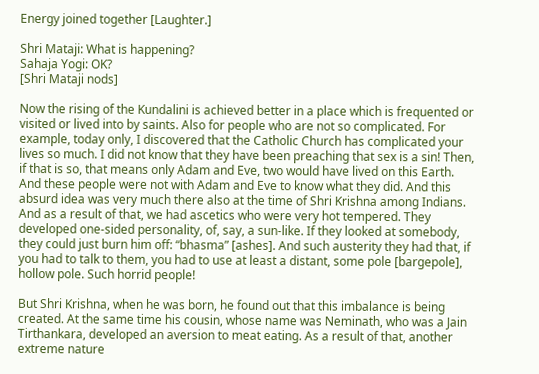Energy joined together [Laughter.]

Shri Mataji: What is happening?
Sahaja Yogi: OK?
[Shri Mataji nods]

Now the rising of the Kundalini is achieved better in a place which is frequented or visited or lived into by saints. Also for people who are not so complicated. For example, today only, I discovered that the Catholic Church has complicated your lives so much. I did not know that they have been preaching that sex is a sin! Then, if that is so, that means only Adam and Eve, two would have lived on this Earth. And these people were not with Adam and Eve to know what they did. And this absurd idea was very much there also at the time of Shri Krishna among Indians. And as a result of that, we had ascetics who were very hot tempered. They developed one-sided personality, of, say, a sun-like. If they looked at somebody, they could just burn him off: “bhasma” [ashes]. And such austerity they had that, if you had to talk to them, you had to use at least a distant, some pole [bargepole], hollow pole. Such horrid people!

But Shri Krishna, when he was born, he found out that this imbalance is being created. At the same time his cousin, whose name was Neminath, who was a Jain Tirthankara, developed an aversion to meat eating. As a result of that, another extreme nature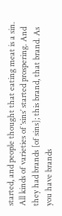started, and people thought that eating meat is a sin. All kinds of varieties of ‘sins’ started prospering. And they had brands [of sins]; this brand, that brand. As you have brands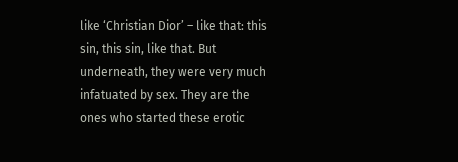like ‘Christian Dior’ – like that: this sin, this sin, like that. But underneath, they were very much infatuated by sex. They are the ones who started these erotic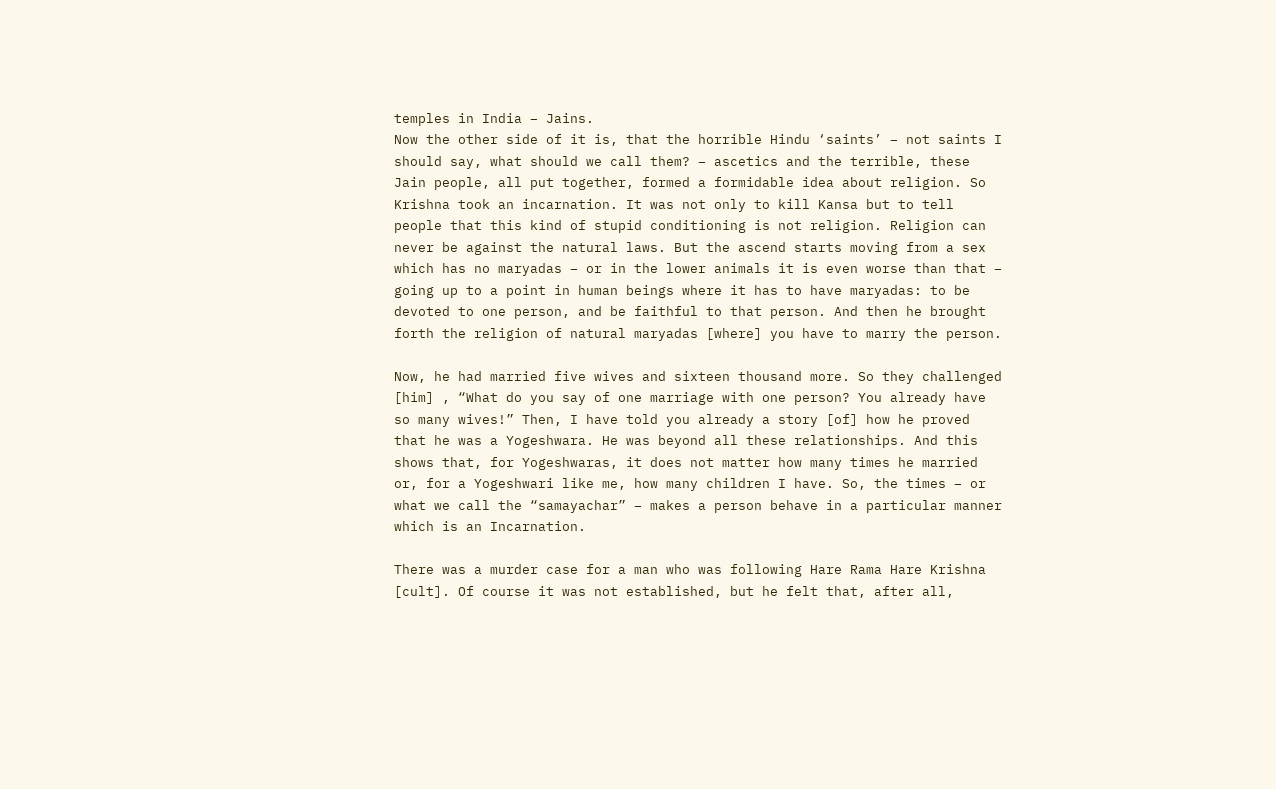temples in India – Jains.
Now the other side of it is, that the horrible Hindu ‘saints’ – not saints I should say, what should we call them? – ascetics and the terrible, these Jain people, all put together, formed a formidable idea about religion. So Krishna took an incarnation. It was not only to kill Kansa but to tell people that this kind of stupid conditioning is not religion. Religion can never be against the natural laws. But the ascend starts moving from a sex which has no maryadas – or in the lower animals it is even worse than that – going up to a point in human beings where it has to have maryadas: to be devoted to one person, and be faithful to that person. And then he brought forth the religion of natural maryadas [where] you have to marry the person.

Now, he had married five wives and sixteen thousand more. So they challenged [him] , “What do you say of one marriage with one person? You already have so many wives!” Then, I have told you already a story [of] how he proved that he was a Yogeshwara. He was beyond all these relationships. And this shows that, for Yogeshwaras, it does not matter how many times he married or, for a Yogeshwari like me, how many children I have. So, the times – or what we call the “samayachar” – makes a person behave in a particular manner which is an Incarnation.

There was a murder case for a man who was following Hare Rama Hare Krishna [cult]. Of course it was not established, but he felt that, after all,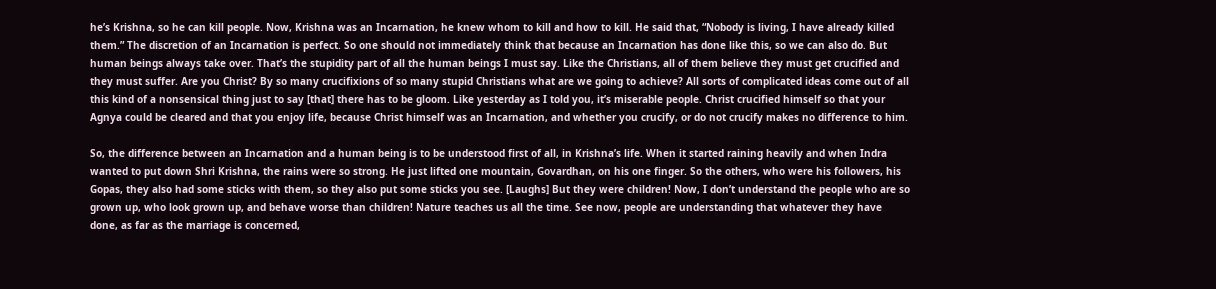he’s Krishna, so he can kill people. Now, Krishna was an Incarnation, he knew whom to kill and how to kill. He said that, “Nobody is living, I have already killed them.” The discretion of an Incarnation is perfect. So one should not immediately think that because an Incarnation has done like this, so we can also do. But human beings always take over. That’s the stupidity part of all the human beings I must say. Like the Christians, all of them believe they must get crucified and they must suffer. Are you Christ? By so many crucifixions of so many stupid Christians what are we going to achieve? All sorts of complicated ideas come out of all this kind of a nonsensical thing just to say [that] there has to be gloom. Like yesterday as I told you, it’s miserable people. Christ crucified himself so that your Agnya could be cleared and that you enjoy life, because Christ himself was an Incarnation, and whether you crucify, or do not crucify makes no difference to him.

So, the difference between an Incarnation and a human being is to be understood first of all, in Krishna’s life. When it started raining heavily and when Indra wanted to put down Shri Krishna, the rains were so strong. He just lifted one mountain, Govardhan, on his one finger. So the others, who were his followers, his Gopas, they also had some sticks with them, so they also put some sticks you see. [Laughs] But they were children! Now, I don’t understand the people who are so grown up, who look grown up, and behave worse than children! Nature teaches us all the time. See now, people are understanding that whatever they have done, as far as the marriage is concerned,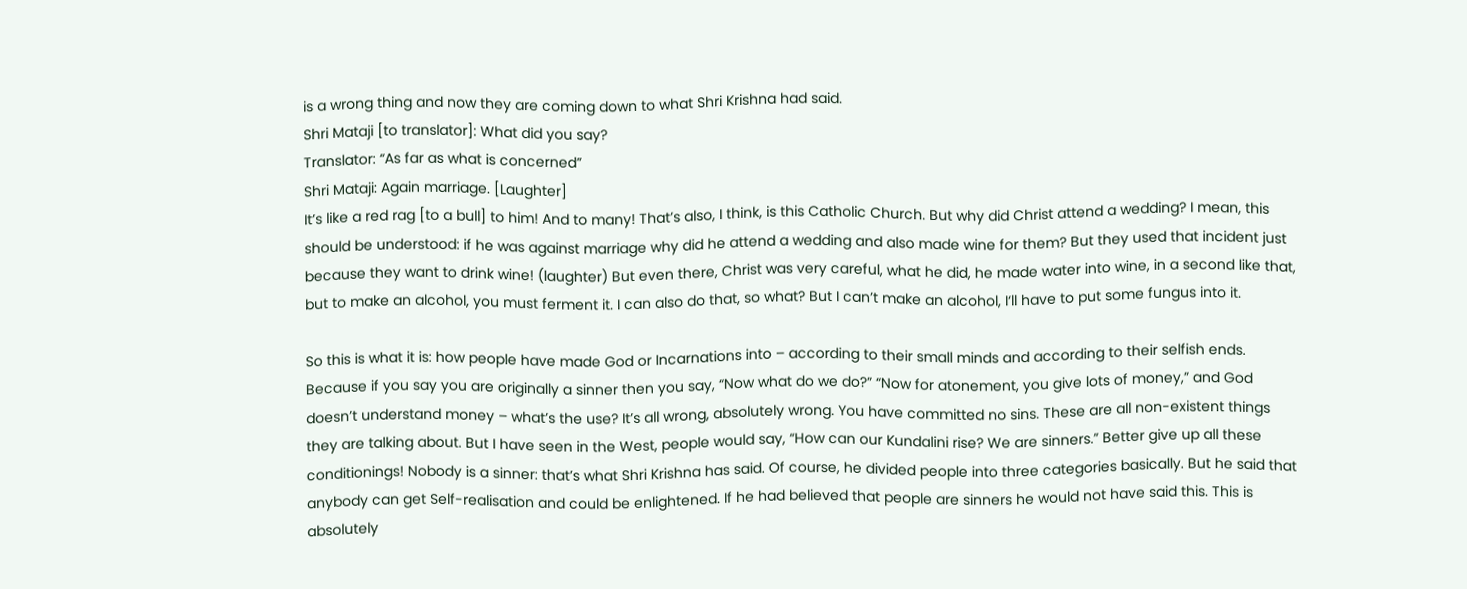is a wrong thing and now they are coming down to what Shri Krishna had said.
Shri Mataji [to translator]: What did you say?
Translator: “As far as what is concerned”
Shri Mataji: Again marriage. [Laughter]
It’s like a red rag [to a bull] to him! And to many! That’s also, I think, is this Catholic Church. But why did Christ attend a wedding? I mean, this should be understood: if he was against marriage why did he attend a wedding and also made wine for them? But they used that incident just because they want to drink wine! (laughter) But even there, Christ was very careful, what he did, he made water into wine, in a second like that, but to make an alcohol, you must ferment it. I can also do that, so what? But I can’t make an alcohol, I‘ll have to put some fungus into it.

So this is what it is: how people have made God or Incarnations into – according to their small minds and according to their selfish ends. Because if you say you are originally a sinner then you say, “Now what do we do?” “Now for atonement, you give lots of money,” and God doesn’t understand money – what’s the use? It’s all wrong, absolutely wrong. You have committed no sins. These are all non-existent things they are talking about. But I have seen in the West, people would say, “How can our Kundalini rise? We are sinners.” Better give up all these conditionings! Nobody is a sinner: that’s what Shri Krishna has said. Of course, he divided people into three categories basically. But he said that anybody can get Self-realisation and could be enlightened. If he had believed that people are sinners he would not have said this. This is absolutely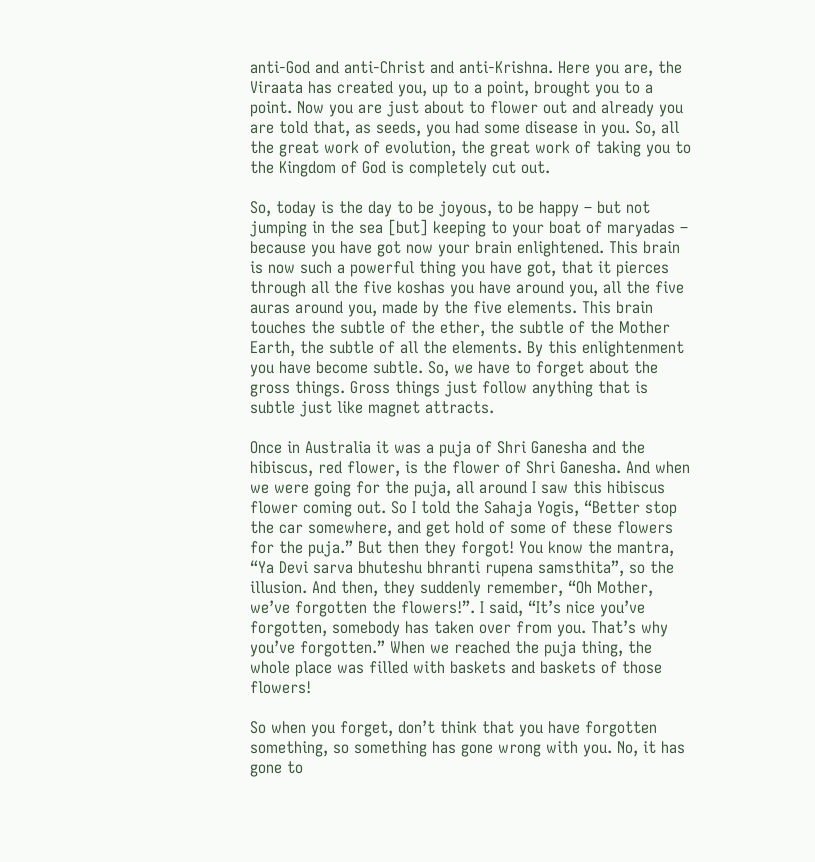anti-God and anti-Christ and anti-Krishna. Here you are, the Viraata has created you, up to a point, brought you to a point. Now you are just about to flower out and already you are told that, as seeds, you had some disease in you. So, all the great work of evolution, the great work of taking you to the Kingdom of God is completely cut out.

So, today is the day to be joyous, to be happy – but not jumping in the sea [but] keeping to your boat of maryadas – because you have got now your brain enlightened. This brain is now such a powerful thing you have got, that it pierces through all the five koshas you have around you, all the five auras around you, made by the five elements. This brain touches the subtle of the ether, the subtle of the Mother Earth, the subtle of all the elements. By this enlightenment you have become subtle. So, we have to forget about the gross things. Gross things just follow anything that is subtle just like magnet attracts.

Once in Australia it was a puja of Shri Ganesha and the hibiscus, red flower, is the flower of Shri Ganesha. And when we were going for the puja, all around I saw this hibiscus flower coming out. So I told the Sahaja Yogis, “Better stop the car somewhere, and get hold of some of these flowers for the puja.” But then they forgot! You know the mantra, “Ya Devi sarva bhuteshu bhranti rupena samsthita”, so the illusion. And then, they suddenly remember, “Oh Mother, we’ve forgotten the flowers!”. I said, “It’s nice you’ve forgotten, somebody has taken over from you. That’s why you’ve forgotten.” When we reached the puja thing, the whole place was filled with baskets and baskets of those flowers!

So when you forget, don’t think that you have forgotten something, so something has gone wrong with you. No, it has gone to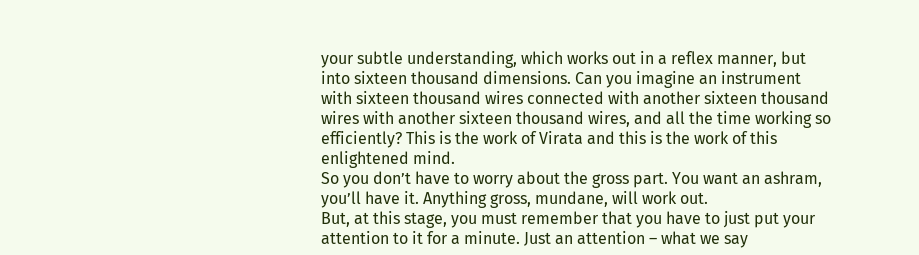your subtle understanding, which works out in a reflex manner, but into sixteen thousand dimensions. Can you imagine an instrument with sixteen thousand wires connected with another sixteen thousand wires with another sixteen thousand wires, and all the time working so efficiently? This is the work of Virata and this is the work of this enlightened mind.
So you don’t have to worry about the gross part. You want an ashram, you’ll have it. Anything gross, mundane, will work out.
But, at this stage, you must remember that you have to just put your attention to it for a minute. Just an attention – what we say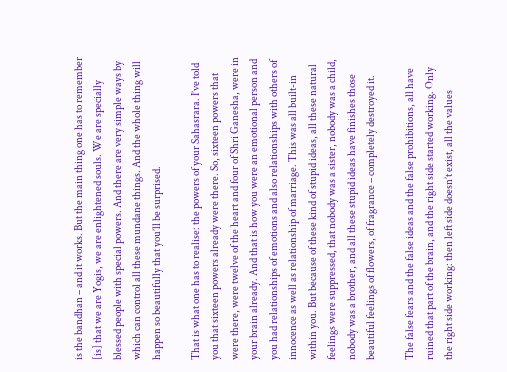is the bandhan – and it works. But the main thing one has to remember [is] that we are Yogis, we are enlightened souls. We are specially blessed people with special powers. And there are very simple ways by which can control all these mundane things. And the whole thing will happen so beautifully that you’ll be surprised.

That is what one has to realise: the powers of your Sahasrara. I’ve told you that sixteen powers already were there. So, sixteen powers that were there, were twelve of the heart and four of Shri Ganesha, were in your brain already. And that is how you were an emotional person and you had relationships of emotions and also relationships with others of innocence as well as relationship of marriage. This was all built-in within you. But because of these kind of stupid ideas, all these natural feelings were suppressed, that nobody was a sister, nobody was a child, nobody was a brother, and all these stupid ideas have finishes those beautiful feelings of flowers, of fragrance – completely destroyed it.

The false fears and the false ideas and the false prohibitions, all have ruined that part of the brain, and the right side started working. Only the right side working: then left side doesn’t exist, all the values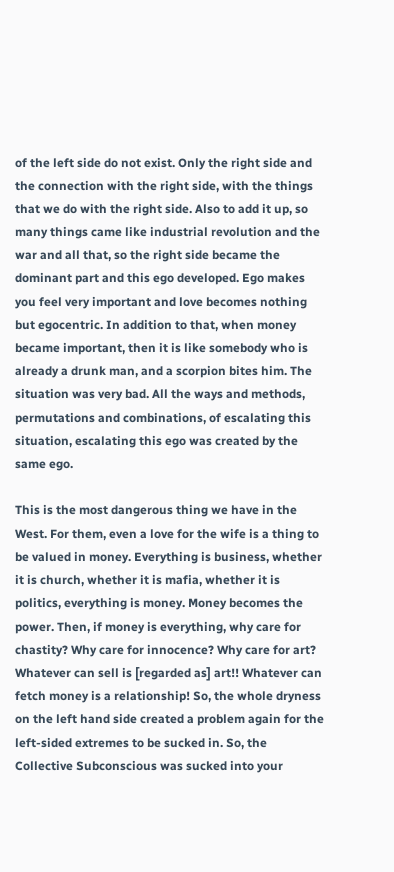of the left side do not exist. Only the right side and the connection with the right side, with the things that we do with the right side. Also to add it up, so many things came like industrial revolution and the war and all that, so the right side became the dominant part and this ego developed. Ego makes you feel very important and love becomes nothing but egocentric. In addition to that, when money became important, then it is like somebody who is already a drunk man, and a scorpion bites him. The situation was very bad. All the ways and methods, permutations and combinations, of escalating this situation, escalating this ego was created by the same ego.

This is the most dangerous thing we have in the West. For them, even a love for the wife is a thing to be valued in money. Everything is business, whether it is church, whether it is mafia, whether it is politics, everything is money. Money becomes the power. Then, if money is everything, why care for chastity? Why care for innocence? Why care for art? Whatever can sell is [regarded as] art!! Whatever can fetch money is a relationship! So, the whole dryness on the left hand side created a problem again for the left-sided extremes to be sucked in. So, the Collective Subconscious was sucked into your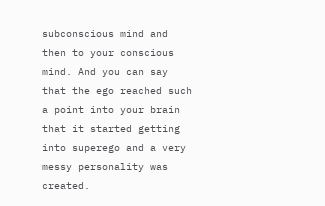subconscious mind and then to your conscious mind. And you can say that the ego reached such a point into your brain that it started getting into superego and a very messy personality was created.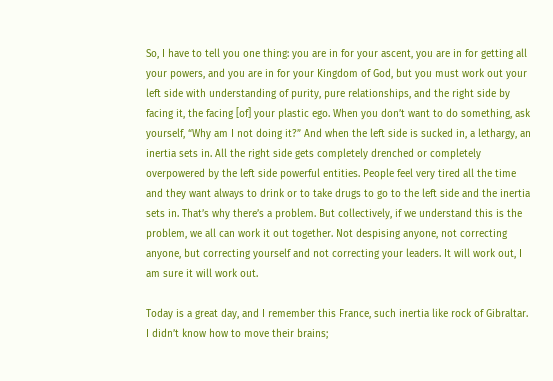So, I have to tell you one thing: you are in for your ascent, you are in for getting all your powers, and you are in for your Kingdom of God, but you must work out your left side with understanding of purity, pure relationships, and the right side by facing it, the facing [of] your plastic ego. When you don’t want to do something, ask yourself, “Why am I not doing it?” And when the left side is sucked in, a lethargy, an inertia sets in. All the right side gets completely drenched or completely overpowered by the left side powerful entities. People feel very tired all the time and they want always to drink or to take drugs to go to the left side and the inertia sets in. That’s why there’s a problem. But collectively, if we understand this is the problem, we all can work it out together. Not despising anyone, not correcting anyone, but correcting yourself and not correcting your leaders. It will work out, I am sure it will work out.

Today is a great day, and I remember this France, such inertia like rock of Gibraltar. I didn’t know how to move their brains;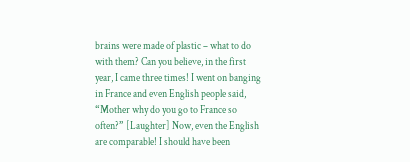brains were made of plastic – what to do with them? Can you believe, in the first year, I came three times! I went on banging in France and even English people said, “Mother why do you go to France so often?” [Laughter] Now, even the English are comparable! I should have been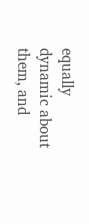equally dynamic about them, and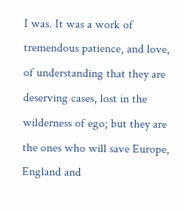I was. It was a work of tremendous patience, and love, of understanding that they are deserving cases, lost in the wilderness of ego; but they are the ones who will save Europe, England and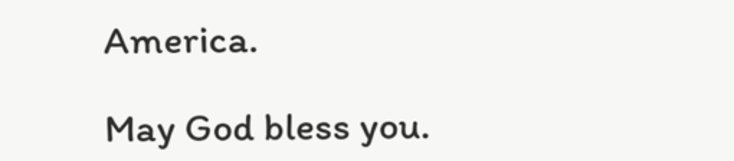America.

May God bless you.